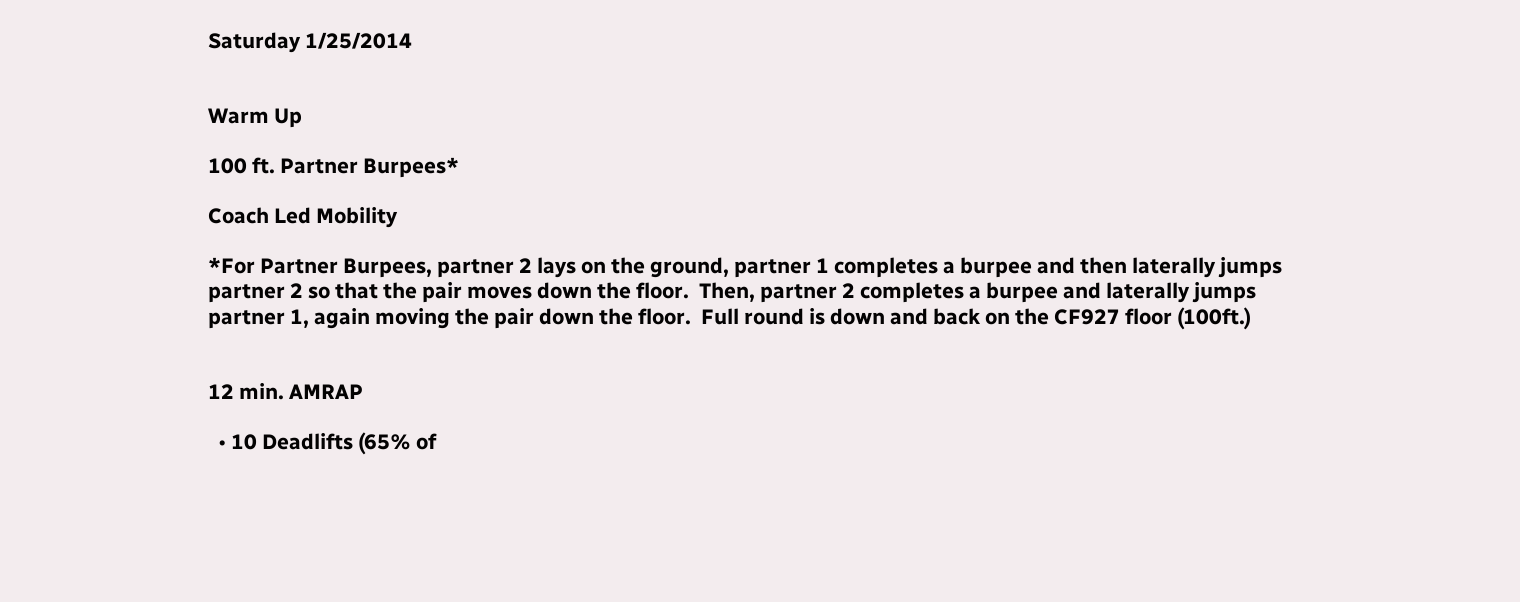Saturday 1/25/2014


Warm Up

100 ft. Partner Burpees*

Coach Led Mobility

*For Partner Burpees, partner 2 lays on the ground, partner 1 completes a burpee and then laterally jumps partner 2 so that the pair moves down the floor.  Then, partner 2 completes a burpee and laterally jumps partner 1, again moving the pair down the floor.  Full round is down and back on the CF927 floor (100ft.)


12 min. AMRAP

  • 10 Deadlifts (65% of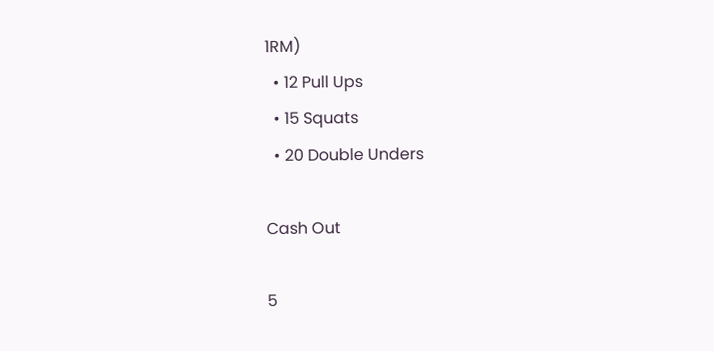1RM)
  • 12 Pull Ups
  • 15 Squats
  • 20 Double Unders

Cash Out

5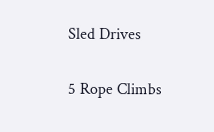Sled Drives

5 Rope Climbs